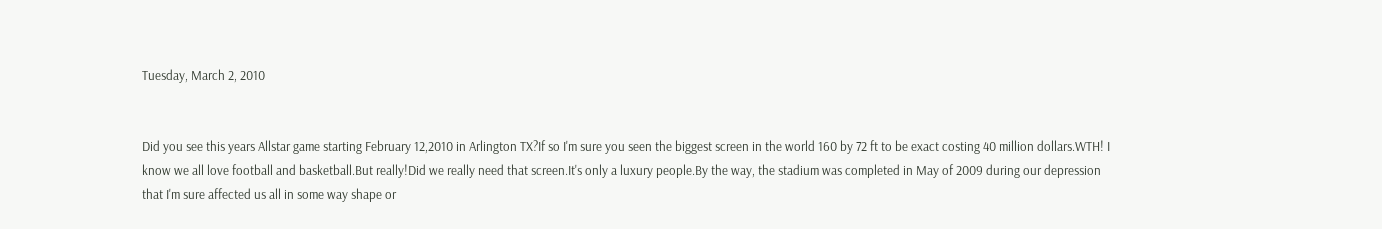Tuesday, March 2, 2010


Did you see this years Allstar game starting February 12,2010 in Arlington TX?If so I'm sure you seen the biggest screen in the world 160 by 72 ft to be exact costing 40 million dollars.WTH! I know we all love football and basketball.But really!Did we really need that screen.It's only a luxury people.By the way, the stadium was completed in May of 2009 during our depression that I'm sure affected us all in some way shape or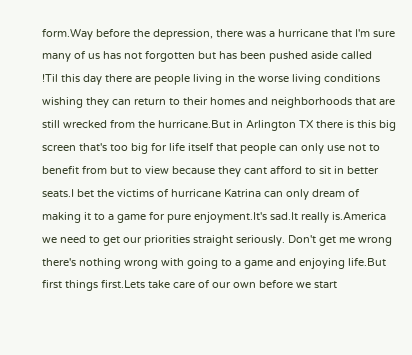form.Way before the depression, there was a hurricane that I'm sure many of us has not forgotten but has been pushed aside called
!Til this day there are people living in the worse living conditions wishing they can return to their homes and neighborhoods that are still wrecked from the hurricane.But in Arlington TX there is this big screen that's too big for life itself that people can only use not to benefit from but to view because they cant afford to sit in better seats.I bet the victims of hurricane Katrina can only dream of making it to a game for pure enjoyment.It's sad.It really is.America we need to get our priorities straight seriously. Don't get me wrong there's nothing wrong with going to a game and enjoying life.But first things first.Lets take care of our own before we start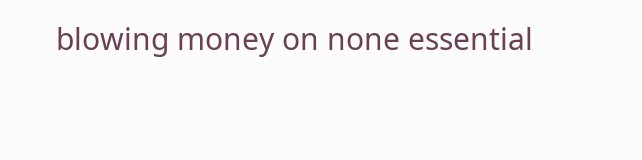blowing money on none essential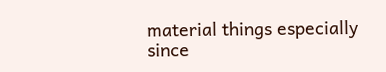material things especially since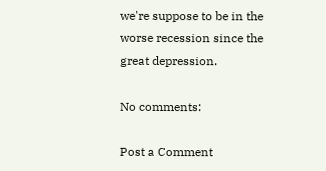we're suppose to be in the worse recession since the great depression.

No comments:

Post a Comment